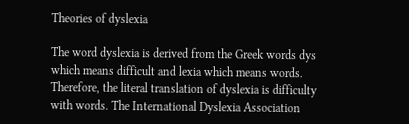Theories of dyslexia

The word dyslexia is derived from the Greek words dys which means difficult and lexia which means words. Therefore, the literal translation of dyslexia is difficulty with words. The International Dyslexia Association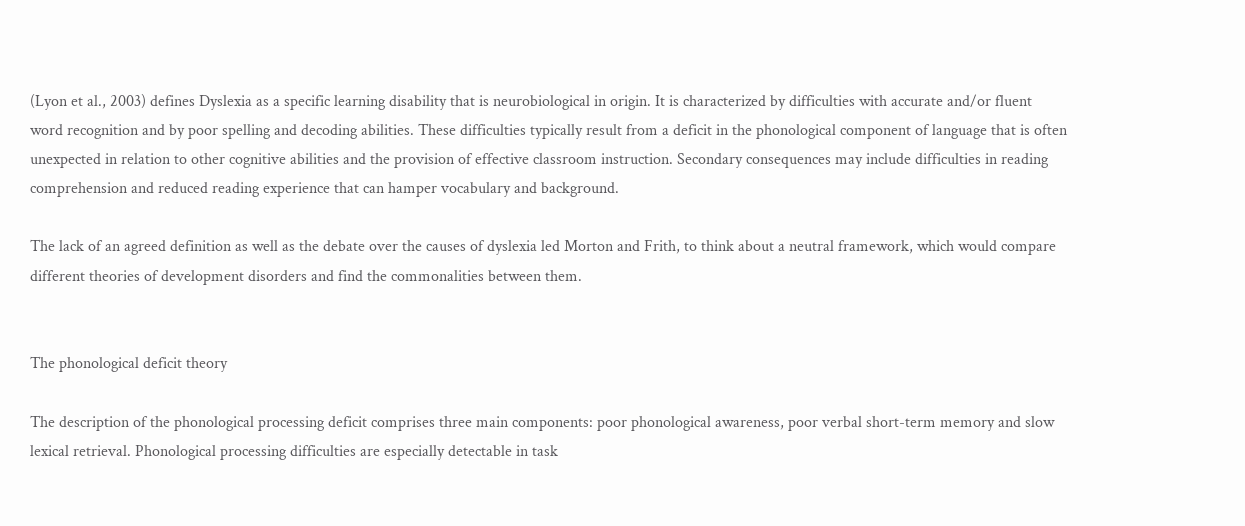(Lyon et al., 2003) defines Dyslexia as a specific learning disability that is neurobiological in origin. It is characterized by difficulties with accurate and/or fluent word recognition and by poor spelling and decoding abilities. These difficulties typically result from a deficit in the phonological component of language that is often unexpected in relation to other cognitive abilities and the provision of effective classroom instruction. Secondary consequences may include difficulties in reading comprehension and reduced reading experience that can hamper vocabulary and background.

The lack of an agreed definition as well as the debate over the causes of dyslexia led Morton and Frith, to think about a neutral framework, which would compare different theories of development disorders and find the commonalities between them.


The phonological deficit theory

The description of the phonological processing deficit comprises three main components: poor phonological awareness, poor verbal short-term memory and slow lexical retrieval. Phonological processing difficulties are especially detectable in task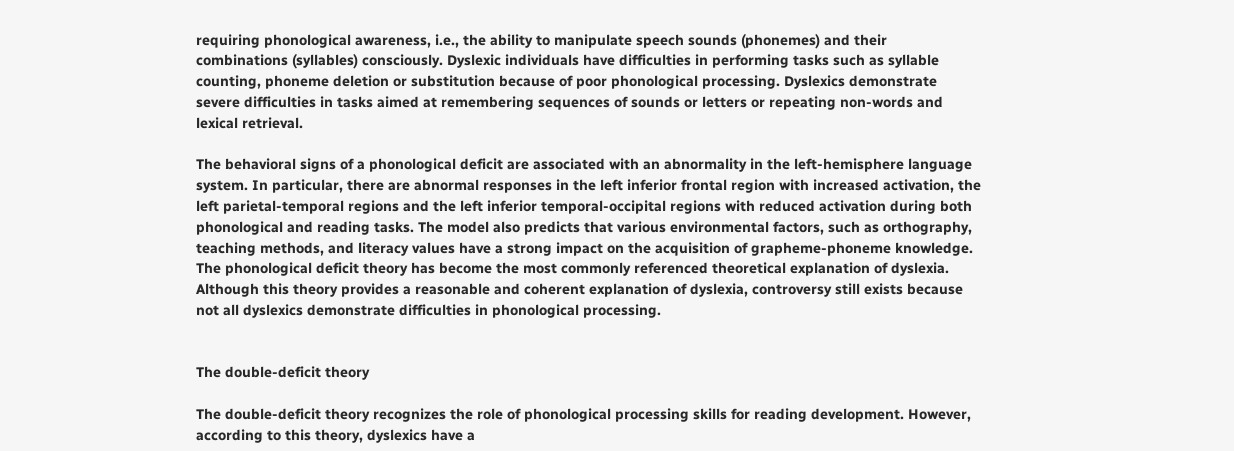requiring phonological awareness, i.e., the ability to manipulate speech sounds (phonemes) and their combinations (syllables) consciously. Dyslexic individuals have difficulties in performing tasks such as syllable counting, phoneme deletion or substitution because of poor phonological processing. Dyslexics demonstrate severe difficulties in tasks aimed at remembering sequences of sounds or letters or repeating non-words and lexical retrieval.

The behavioral signs of a phonological deficit are associated with an abnormality in the left-hemisphere language system. In particular, there are abnormal responses in the left inferior frontal region with increased activation, the left parietal-temporal regions and the left inferior temporal-occipital regions with reduced activation during both phonological and reading tasks. The model also predicts that various environmental factors, such as orthography, teaching methods, and literacy values have a strong impact on the acquisition of grapheme-phoneme knowledge. The phonological deficit theory has become the most commonly referenced theoretical explanation of dyslexia. Although this theory provides a reasonable and coherent explanation of dyslexia, controversy still exists because not all dyslexics demonstrate difficulties in phonological processing.


The double-deficit theory

The double-deficit theory recognizes the role of phonological processing skills for reading development. However, according to this theory, dyslexics have a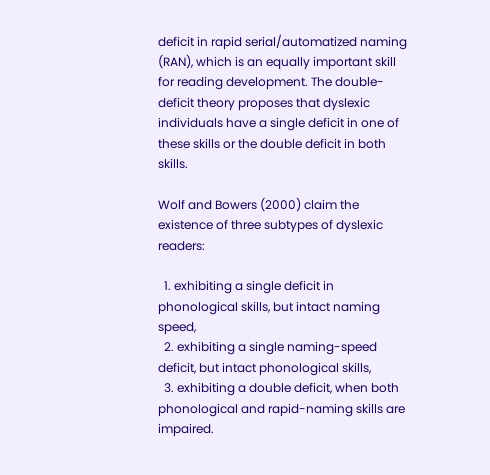deficit in rapid serial/automatized naming (RAN), which is an equally important skill for reading development. The double-deficit theory proposes that dyslexic individuals have a single deficit in one of these skills or the double deficit in both skills.

Wolf and Bowers (2000) claim the existence of three subtypes of dyslexic readers:

  1. exhibiting a single deficit in phonological skills, but intact naming speed,
  2. exhibiting a single naming-speed deficit, but intact phonological skills,
  3. exhibiting a double deficit, when both phonological and rapid-naming skills are impaired.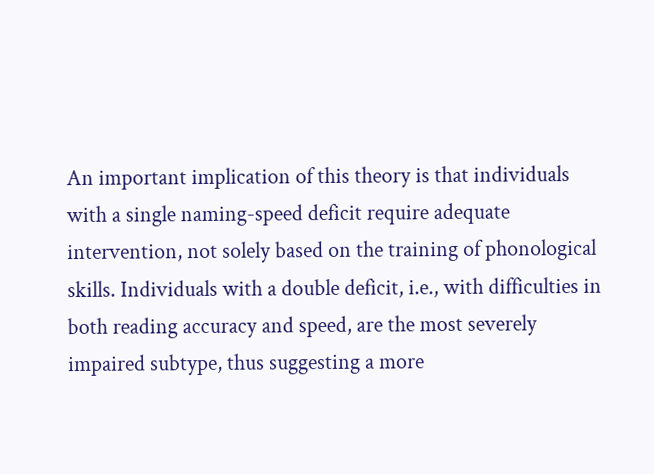An important implication of this theory is that individuals with a single naming-speed deficit require adequate intervention, not solely based on the training of phonological skills. Individuals with a double deficit, i.e., with difficulties in both reading accuracy and speed, are the most severely impaired subtype, thus suggesting a more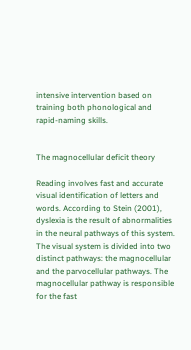intensive intervention based on training both phonological and rapid-naming skills.


The magnocellular deficit theory

Reading involves fast and accurate visual identification of letters and words. According to Stein (2001), dyslexia is the result of abnormalities in the neural pathways of this system. The visual system is divided into two distinct pathways: the magnocellular and the parvocellular pathways. The magnocellular pathway is responsible for the fast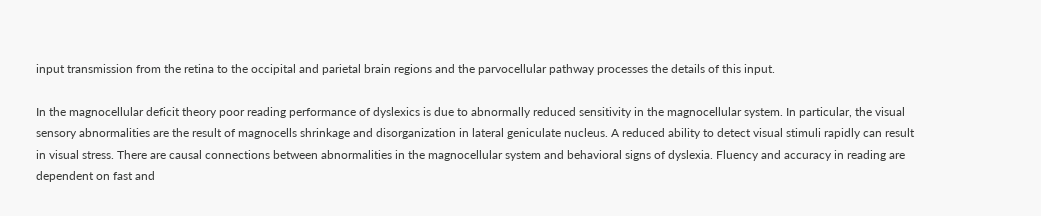input transmission from the retina to the occipital and parietal brain regions and the parvocellular pathway processes the details of this input.

In the magnocellular deficit theory poor reading performance of dyslexics is due to abnormally reduced sensitivity in the magnocellular system. In particular, the visual sensory abnormalities are the result of magnocells shrinkage and disorganization in lateral geniculate nucleus. A reduced ability to detect visual stimuli rapidly can result in visual stress. There are causal connections between abnormalities in the magnocellular system and behavioral signs of dyslexia. Fluency and accuracy in reading are dependent on fast and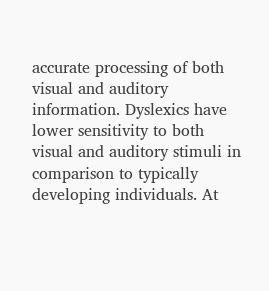accurate processing of both visual and auditory information. Dyslexics have lower sensitivity to both visual and auditory stimuli in comparison to typically developing individuals. At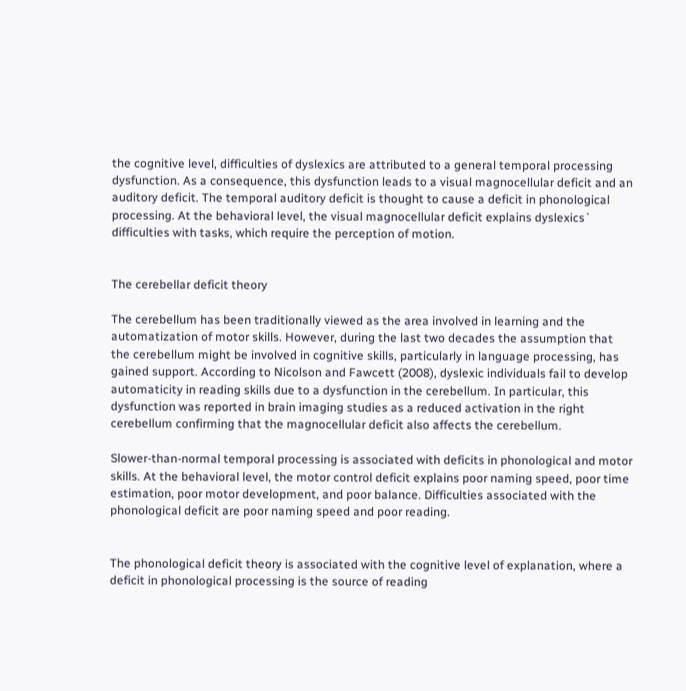the cognitive level, difficulties of dyslexics are attributed to a general temporal processing dysfunction. As a consequence, this dysfunction leads to a visual magnocellular deficit and an auditory deficit. The temporal auditory deficit is thought to cause a deficit in phonological processing. At the behavioral level, the visual magnocellular deficit explains dyslexics` difficulties with tasks, which require the perception of motion.


The cerebellar deficit theory

The cerebellum has been traditionally viewed as the area involved in learning and the automatization of motor skills. However, during the last two decades the assumption that the cerebellum might be involved in cognitive skills, particularly in language processing, has gained support. According to Nicolson and Fawcett (2008), dyslexic individuals fail to develop automaticity in reading skills due to a dysfunction in the cerebellum. In particular, this dysfunction was reported in brain imaging studies as a reduced activation in the right cerebellum confirming that the magnocellular deficit also affects the cerebellum.

Slower-than-normal temporal processing is associated with deficits in phonological and motor skills. At the behavioral level, the motor control deficit explains poor naming speed, poor time estimation, poor motor development, and poor balance. Difficulties associated with the phonological deficit are poor naming speed and poor reading.


The phonological deficit theory is associated with the cognitive level of explanation, where a deficit in phonological processing is the source of reading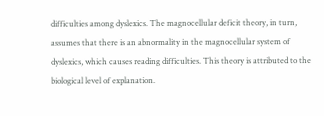difficulties among dyslexics. The magnocellular deficit theory, in turn, assumes that there is an abnormality in the magnocellular system of dyslexics, which causes reading difficulties. This theory is attributed to the biological level of explanation.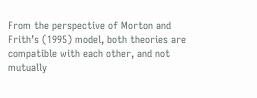From the perspective of Morton and Frith’s (1995) model, both theories are compatible with each other, and not mutually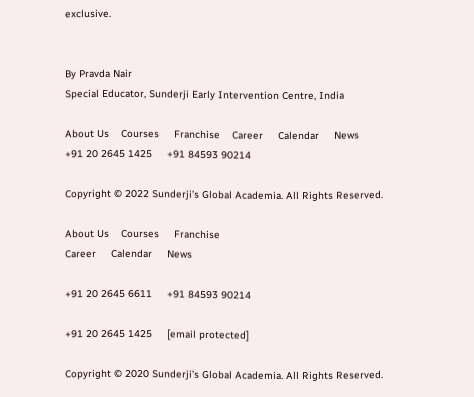exclusive.


By Pravda Nair
Special Educator, Sunderji Early Intervention Centre, India

About Us    Courses     Franchise    Career     Calendar     News
+91 20 2645 1425     +91 84593 90214

Copyright © 2022 Sunderji’s Global Academia. All Rights Reserved.

About Us    Courses     Franchise
Career     Calendar     News

+91 20 2645 6611     +91 84593 90214

+91 20 2645 1425     [email protected]

Copyright © 2020 Sunderji’s Global Academia. All Rights Reserved.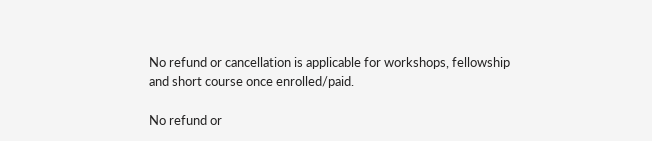No refund or cancellation is applicable for workshops, fellowship and short course once enrolled/paid.

No refund or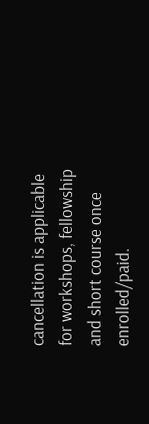cancellation is applicable for workshops, fellowship and short course once enrolled/paid.